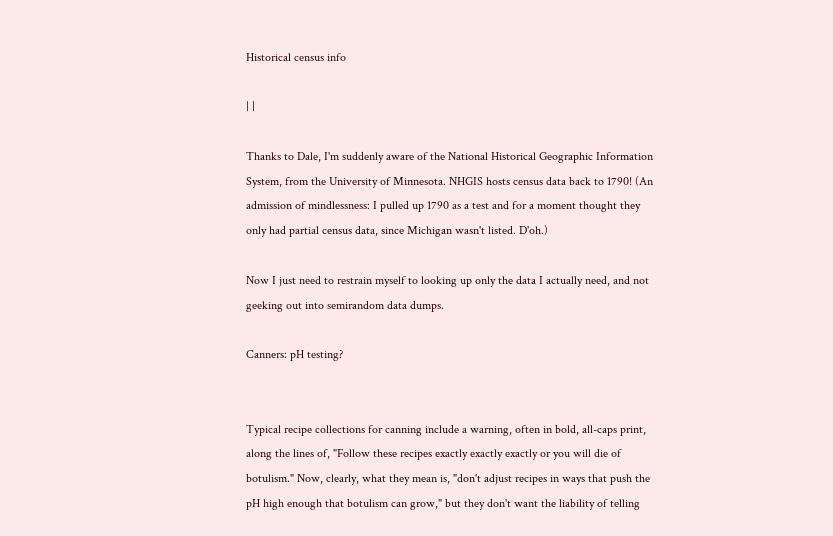Historical census info

| |

Thanks to Dale, I'm suddenly aware of the National Historical Geographic Information System, from the University of Minnesota. NHGIS hosts census data back to 1790! (An admission of mindlessness: I pulled up 1790 as a test and for a moment thought they only had partial census data, since Michigan wasn't listed. D'oh.)

Now I just need to restrain myself to looking up only the data I actually need, and not geeking out into semirandom data dumps.

Canners: pH testing?


Typical recipe collections for canning include a warning, often in bold, all-caps print, along the lines of, "Follow these recipes exactly exactly exactly or you will die of botulism." Now, clearly, what they mean is, "don't adjust recipes in ways that push the pH high enough that botulism can grow," but they don't want the liability of telling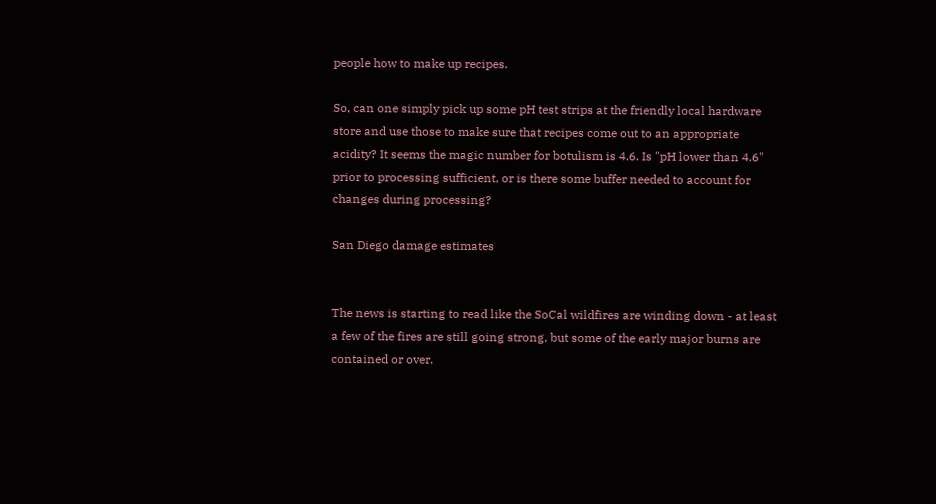people how to make up recipes.

So, can one simply pick up some pH test strips at the friendly local hardware store and use those to make sure that recipes come out to an appropriate acidity? It seems the magic number for botulism is 4.6. Is "pH lower than 4.6" prior to processing sufficient, or is there some buffer needed to account for changes during processing?

San Diego damage estimates


The news is starting to read like the SoCal wildfires are winding down - at least a few of the fires are still going strong, but some of the early major burns are contained or over.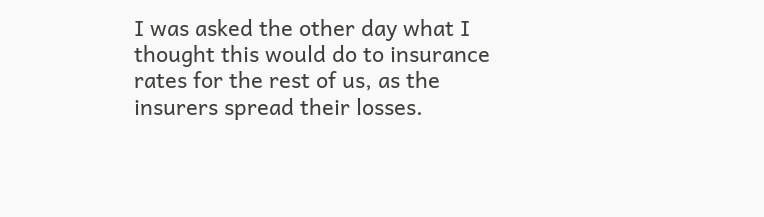I was asked the other day what I thought this would do to insurance rates for the rest of us, as the insurers spread their losses.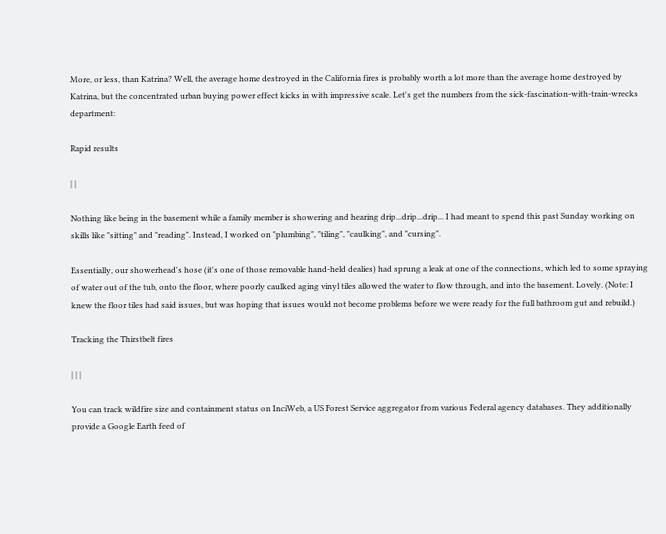More, or less, than Katrina? Well, the average home destroyed in the California fires is probably worth a lot more than the average home destroyed by Katrina, but the concentrated urban buying power effect kicks in with impressive scale. Let's get the numbers from the sick-fascination-with-train-wrecks department:

Rapid results

| |

Nothing like being in the basement while a family member is showering and hearing drip...drip...drip... I had meant to spend this past Sunday working on skills like "sitting" and "reading". Instead, I worked on "plumbing", "tiling", "caulking", and "cursing".

Essentially, our showerhead's hose (it's one of those removable hand-held dealies) had sprung a leak at one of the connections, which led to some spraying of water out of the tub, onto the floor, where poorly caulked aging vinyl tiles allowed the water to flow through, and into the basement. Lovely. (Note: I knew the floor tiles had said issues, but was hoping that issues would not become problems before we were ready for the full bathroom gut and rebuild.)

Tracking the Thirstbelt fires

| | |

You can track wildfire size and containment status on InciWeb, a US Forest Service aggregator from various Federal agency databases. They additionally provide a Google Earth feed of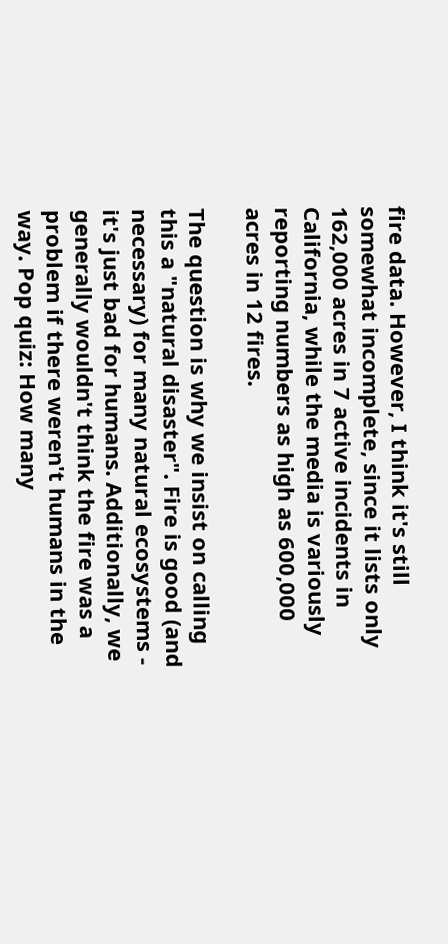fire data. However, I think it's still somewhat incomplete, since it lists only 162,000 acres in 7 active incidents in California, while the media is variously reporting numbers as high as 600,000 acres in 12 fires.

The question is why we insist on calling this a "natural disaster". Fire is good (and necessary) for many natural ecosystems - it's just bad for humans. Additionally, we generally wouldn't think the fire was a problem if there weren't humans in the way. Pop quiz: How many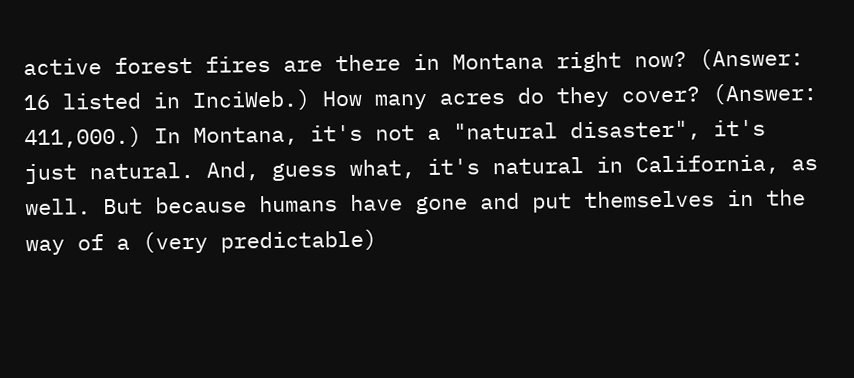active forest fires are there in Montana right now? (Answer: 16 listed in InciWeb.) How many acres do they cover? (Answer: 411,000.) In Montana, it's not a "natural disaster", it's just natural. And, guess what, it's natural in California, as well. But because humans have gone and put themselves in the way of a (very predictable)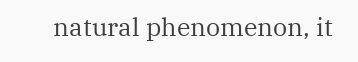natural phenomenon, it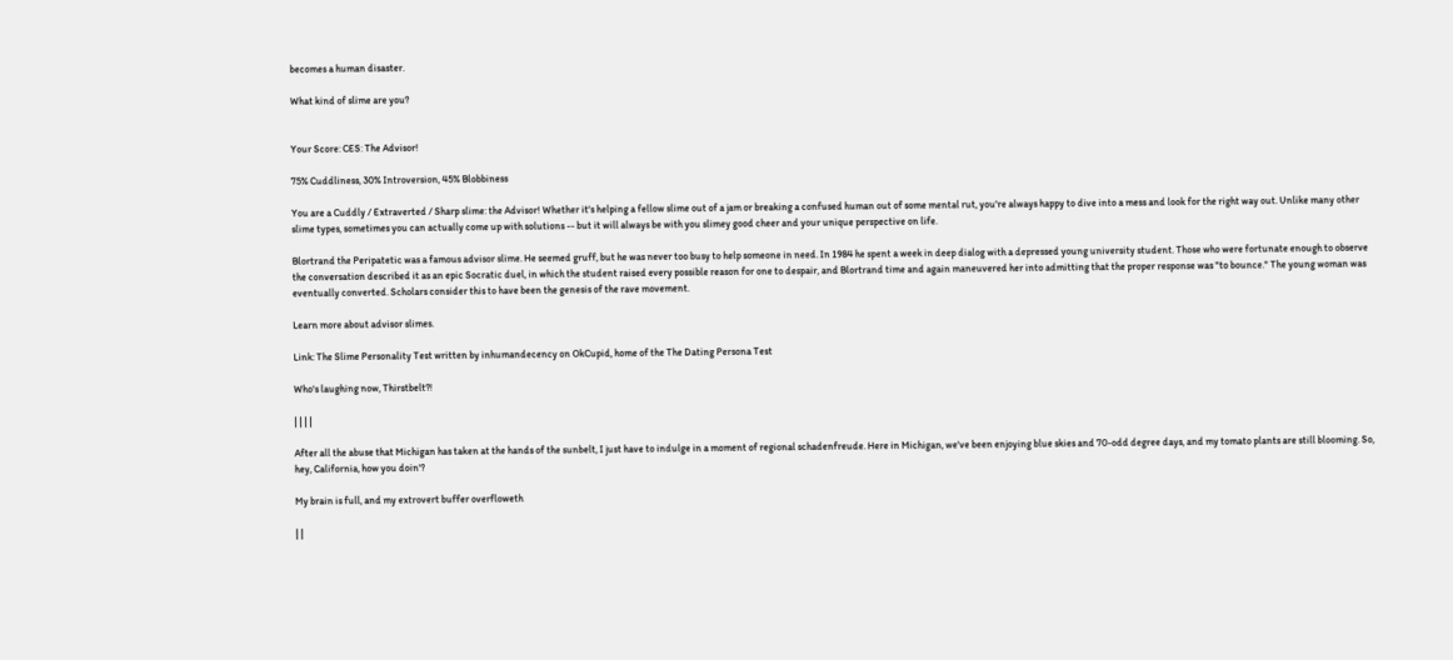becomes a human disaster.

What kind of slime are you?


Your Score: CES: The Advisor!

75% Cuddliness, 30% Introversion, 45% Blobbiness

You are a Cuddly / Extraverted / Sharp slime: the Advisor! Whether it's helping a fellow slime out of a jam or breaking a confused human out of some mental rut, you're always happy to dive into a mess and look for the right way out. Unlike many other slime types, sometimes you can actually come up with solutions -- but it will always be with you slimey good cheer and your unique perspective on life.

Blortrand the Peripatetic was a famous advisor slime. He seemed gruff, but he was never too busy to help someone in need. In 1984 he spent a week in deep dialog with a depressed young university student. Those who were fortunate enough to observe the conversation described it as an epic Socratic duel, in which the student raised every possible reason for one to despair, and Blortrand time and again maneuvered her into admitting that the proper response was "to bounce." The young woman was eventually converted. Scholars consider this to have been the genesis of the rave movement.

Learn more about advisor slimes.

Link: The Slime Personality Test written by inhumandecency on OkCupid, home of the The Dating Persona Test

Who's laughing now, Thirstbelt?!

| | | |

After all the abuse that Michigan has taken at the hands of the sunbelt, I just have to indulge in a moment of regional schadenfreude. Here in Michigan, we've been enjoying blue skies and 70-odd degree days, and my tomato plants are still blooming. So, hey, California, how you doin'?

My brain is full, and my extrovert buffer overfloweth

| |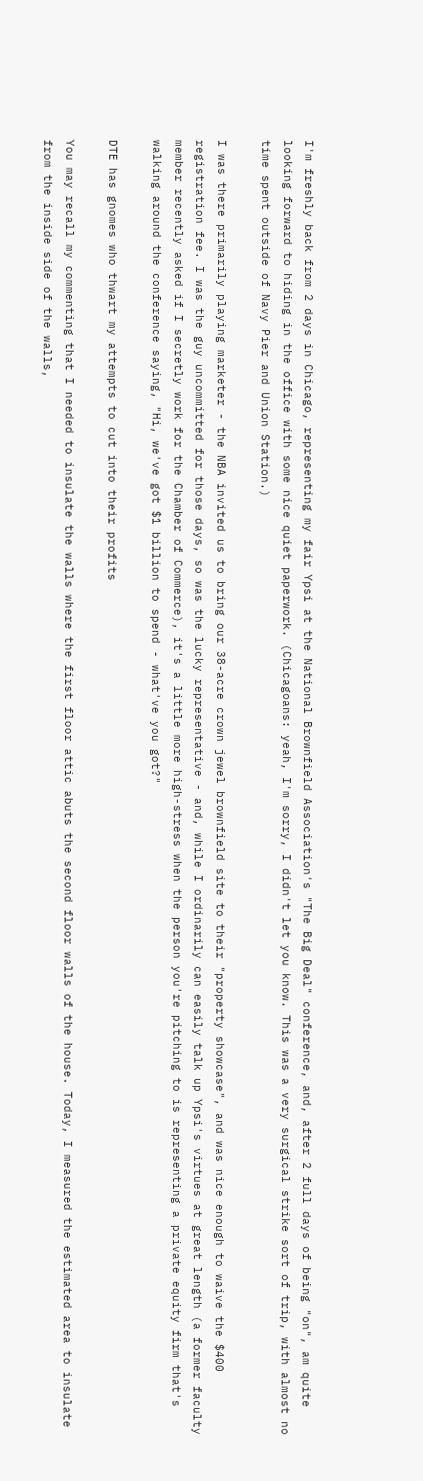I'm freshly back from 2 days in Chicago, representing my fair Ypsi at the National Brownfield Association's "The Big Deal" conference, and, after 2 full days of being "on", am quite looking forward to hiding in the office with some nice quiet paperwork. (Chicagoans: yeah, I'm sorry, I didn't let you know. This was a very surgical strike sort of trip, with almost no time spent outside of Navy Pier and Union Station.)

I was there primarily playing marketer - the NBA invited us to bring our 38-acre crown jewel brownfield site to their "property showcase", and was nice enough to waive the $400 registration fee. I was the guy uncommitted for those days, so was the lucky representative - and, while I ordinarily can easily talk up Ypsi's virtues at great length (a former faculty member recently asked if I secretly work for the Chamber of Commerce), it's a little more high-stress when the person you're pitching to is representing a private equity firm that's walking around the conference saying, "Hi, we've got $1 billion to spend - what've you got?"

DTE has gnomes who thwart my attempts to cut into their profits

You may recall my commenting that I needed to insulate the walls where the first floor attic abuts the second floor walls of the house. Today, I measured the estimated area to insulate from the inside side of the walls,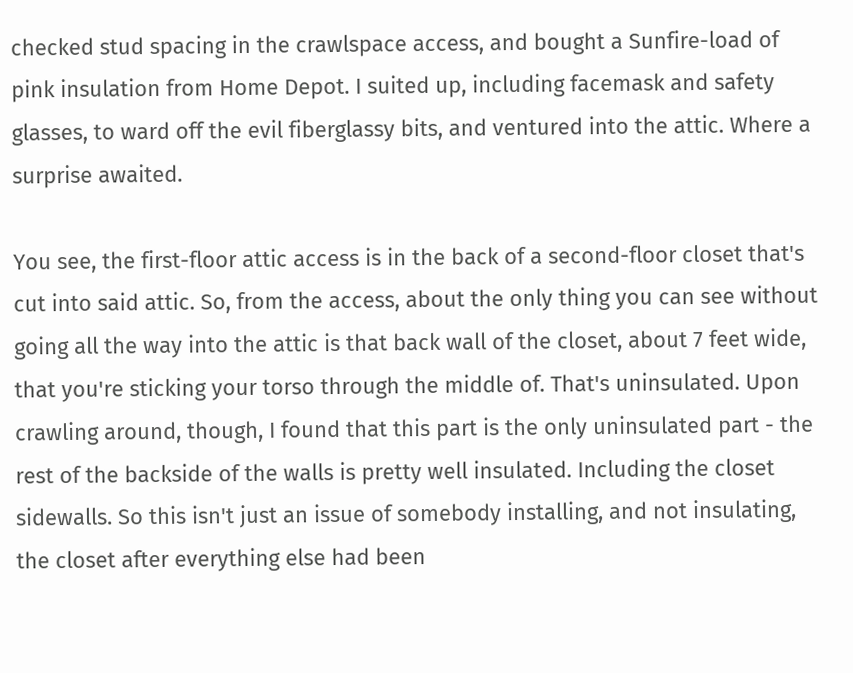checked stud spacing in the crawlspace access, and bought a Sunfire-load of pink insulation from Home Depot. I suited up, including facemask and safety glasses, to ward off the evil fiberglassy bits, and ventured into the attic. Where a surprise awaited.

You see, the first-floor attic access is in the back of a second-floor closet that's cut into said attic. So, from the access, about the only thing you can see without going all the way into the attic is that back wall of the closet, about 7 feet wide, that you're sticking your torso through the middle of. That's uninsulated. Upon crawling around, though, I found that this part is the only uninsulated part - the rest of the backside of the walls is pretty well insulated. Including the closet sidewalls. So this isn't just an issue of somebody installing, and not insulating, the closet after everything else had been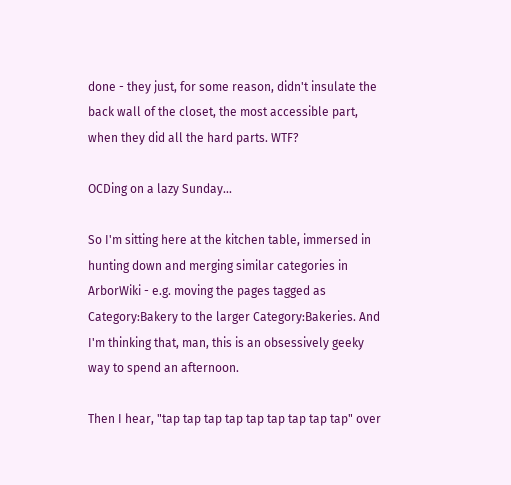done - they just, for some reason, didn't insulate the back wall of the closet, the most accessible part, when they did all the hard parts. WTF?

OCDing on a lazy Sunday...

So I'm sitting here at the kitchen table, immersed in hunting down and merging similar categories in ArborWiki - e.g. moving the pages tagged as Category:Bakery to the larger Category:Bakeries. And I'm thinking that, man, this is an obsessively geeky way to spend an afternoon.

Then I hear, "tap tap tap tap tap tap tap tap tap" over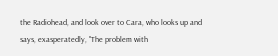the Radiohead, and look over to Cara, who looks up and says, exasperatedly, "The problem with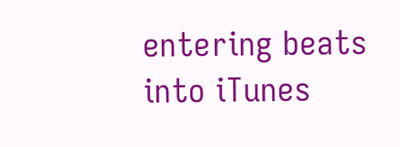entering beats into iTunes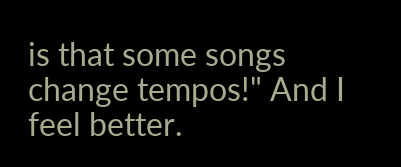is that some songs change tempos!" And I feel better.